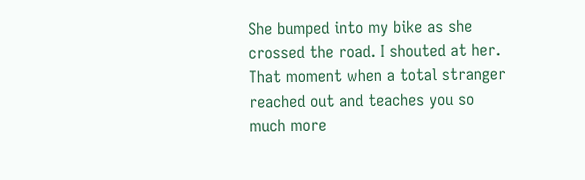She bumped into my bike as she crossed the road. I shouted at her. That moment when a total stranger reached out and teaches you so much more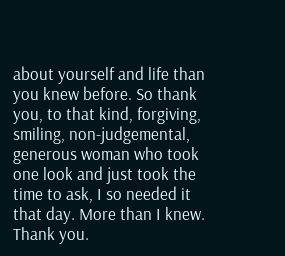about yourself and life than you knew before. So thank you, to that kind, forgiving, smiling, non-judgemental, generous woman who took one look and just took the time to ask, I so needed it that day. More than I knew. Thank you.